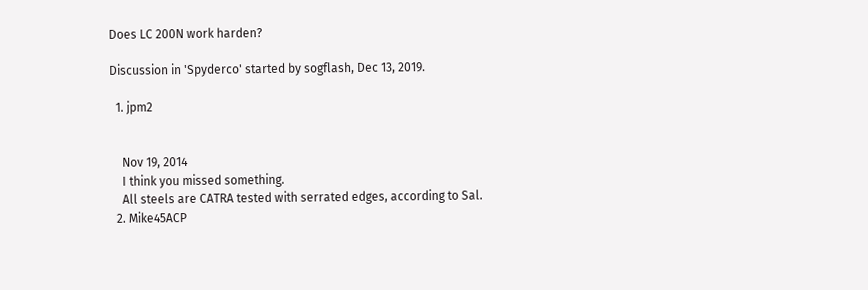Does LC 200N work harden?

Discussion in 'Spyderco' started by sogflash, Dec 13, 2019.

  1. jpm2


    Nov 19, 2014
    I think you missed something.
    All steels are CATRA tested with serrated edges, according to Sal.
  2. Mike45ACP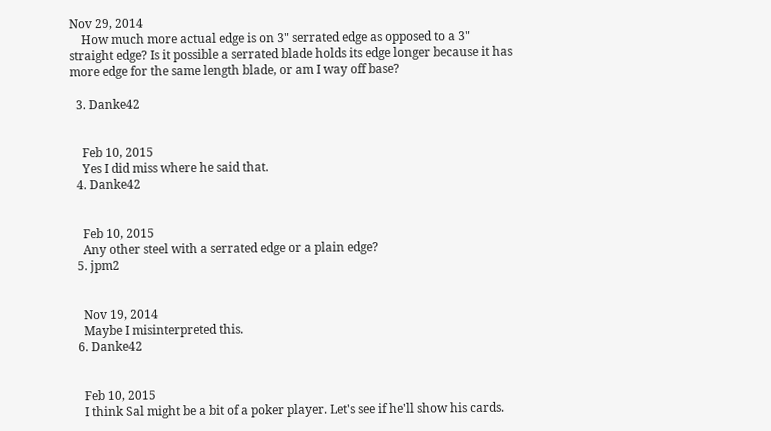Nov 29, 2014
    How much more actual edge is on 3" serrated edge as opposed to a 3" straight edge? Is it possible a serrated blade holds its edge longer because it has more edge for the same length blade, or am I way off base?

  3. Danke42


    Feb 10, 2015
    Yes I did miss where he said that.
  4. Danke42


    Feb 10, 2015
    Any other steel with a serrated edge or a plain edge?
  5. jpm2


    Nov 19, 2014
    Maybe I misinterpreted this.
  6. Danke42


    Feb 10, 2015
    I think Sal might be a bit of a poker player. Let's see if he'll show his cards.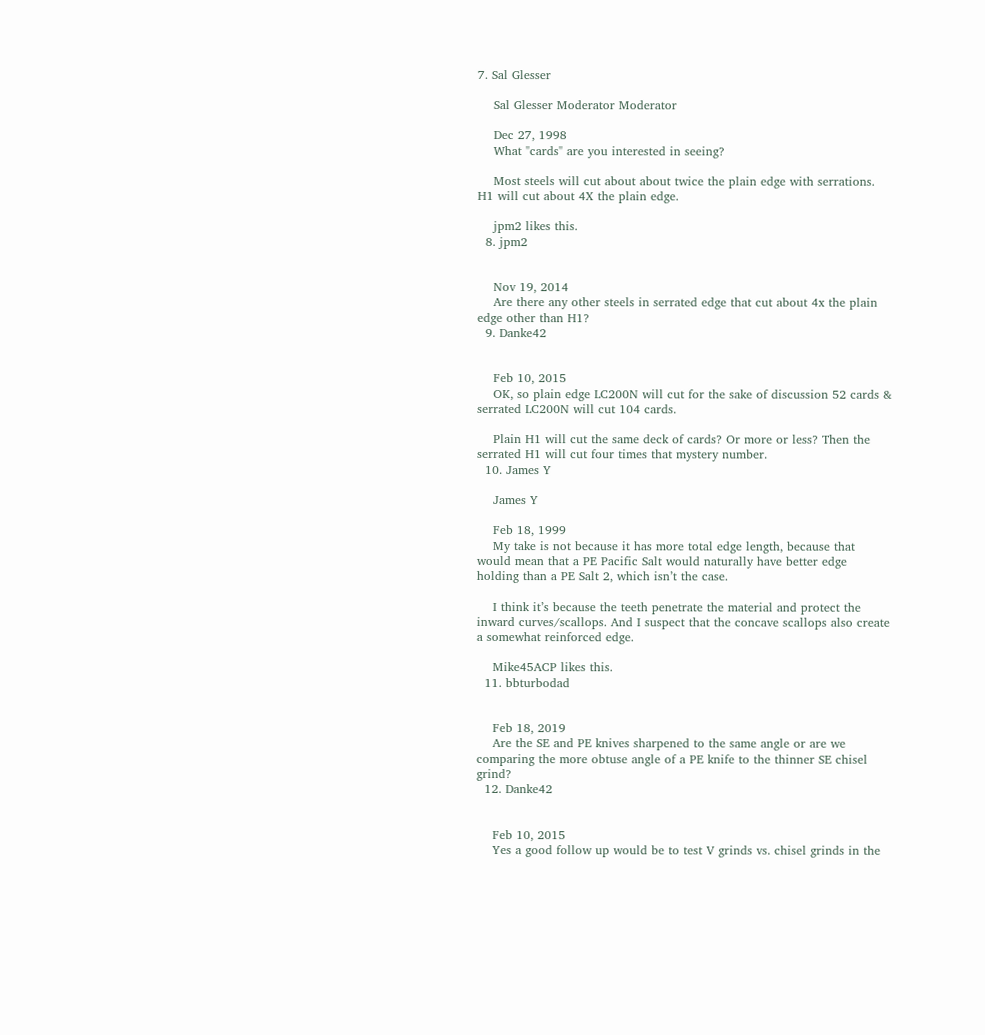7. Sal Glesser

    Sal Glesser Moderator Moderator

    Dec 27, 1998
    What "cards" are you interested in seeing?

    Most steels will cut about about twice the plain edge with serrations. H1 will cut about 4X the plain edge.

    jpm2 likes this.
  8. jpm2


    Nov 19, 2014
    Are there any other steels in serrated edge that cut about 4x the plain edge other than H1?
  9. Danke42


    Feb 10, 2015
    OK, so plain edge LC200N will cut for the sake of discussion 52 cards & serrated LC200N will cut 104 cards.

    Plain H1 will cut the same deck of cards? Or more or less? Then the serrated H1 will cut four times that mystery number.
  10. James Y

    James Y

    Feb 18, 1999
    My take is not because it has more total edge length, because that would mean that a PE Pacific Salt would naturally have better edge holding than a PE Salt 2, which isn’t the case.

    I think it’s because the teeth penetrate the material and protect the inward curves/scallops. And I suspect that the concave scallops also create a somewhat reinforced edge.

    Mike45ACP likes this.
  11. bbturbodad


    Feb 18, 2019
    Are the SE and PE knives sharpened to the same angle or are we comparing the more obtuse angle of a PE knife to the thinner SE chisel grind?
  12. Danke42


    Feb 10, 2015
    Yes a good follow up would be to test V grinds vs. chisel grinds in the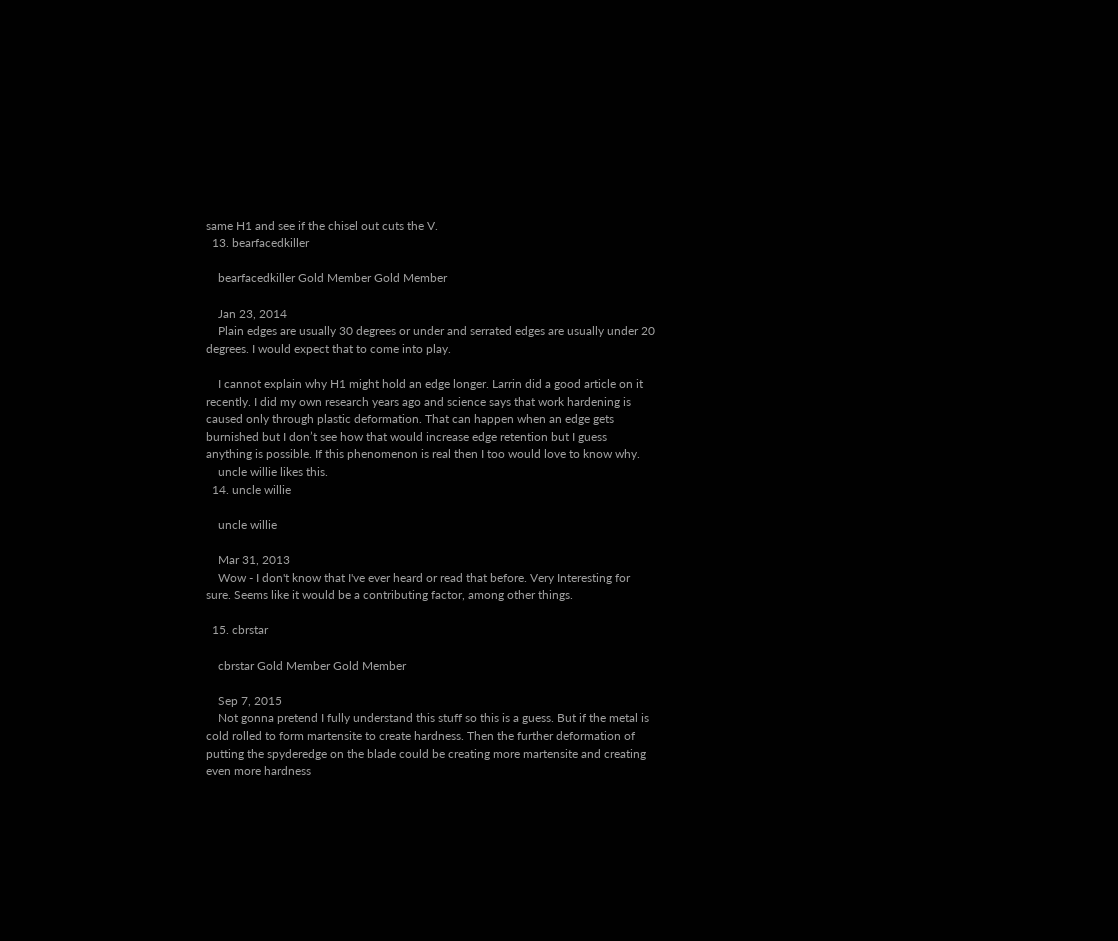same H1 and see if the chisel out cuts the V.
  13. bearfacedkiller

    bearfacedkiller Gold Member Gold Member

    Jan 23, 2014
    Plain edges are usually 30 degrees or under and serrated edges are usually under 20 degrees. I would expect that to come into play.

    I cannot explain why H1 might hold an edge longer. Larrin did a good article on it recently. I did my own research years ago and science says that work hardening is caused only through plastic deformation. That can happen when an edge gets burnished but I don’t see how that would increase edge retention but I guess anything is possible. If this phenomenon is real then I too would love to know why.
    uncle willie likes this.
  14. uncle willie

    uncle willie

    Mar 31, 2013
    Wow - I don't know that I've ever heard or read that before. Very Interesting for sure. Seems like it would be a contributing factor, among other things.

  15. cbrstar

    cbrstar Gold Member Gold Member

    Sep 7, 2015
    Not gonna pretend I fully understand this stuff so this is a guess. But if the metal is cold rolled to form martensite to create hardness. Then the further deformation of putting the spyderedge on the blade could be creating more martensite and creating even more hardness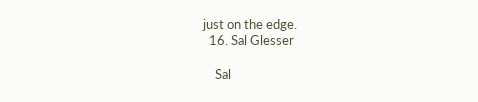just on the edge.
  16. Sal Glesser

    Sal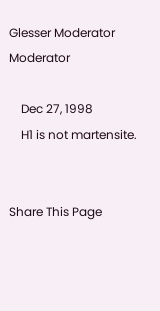Glesser Moderator Moderator

    Dec 27, 1998
    H1 is not martensite.


Share This Page